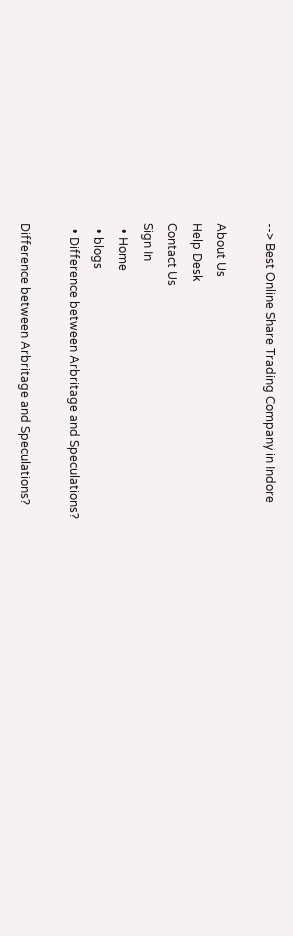--> Best Online Share Trading Company in Indore

About Us
Help Desk
Contact Us
Sign In
  • Home
  • blogs
  • Difference between Arbritage and Speculations?

Difference between Arbritage and Speculations?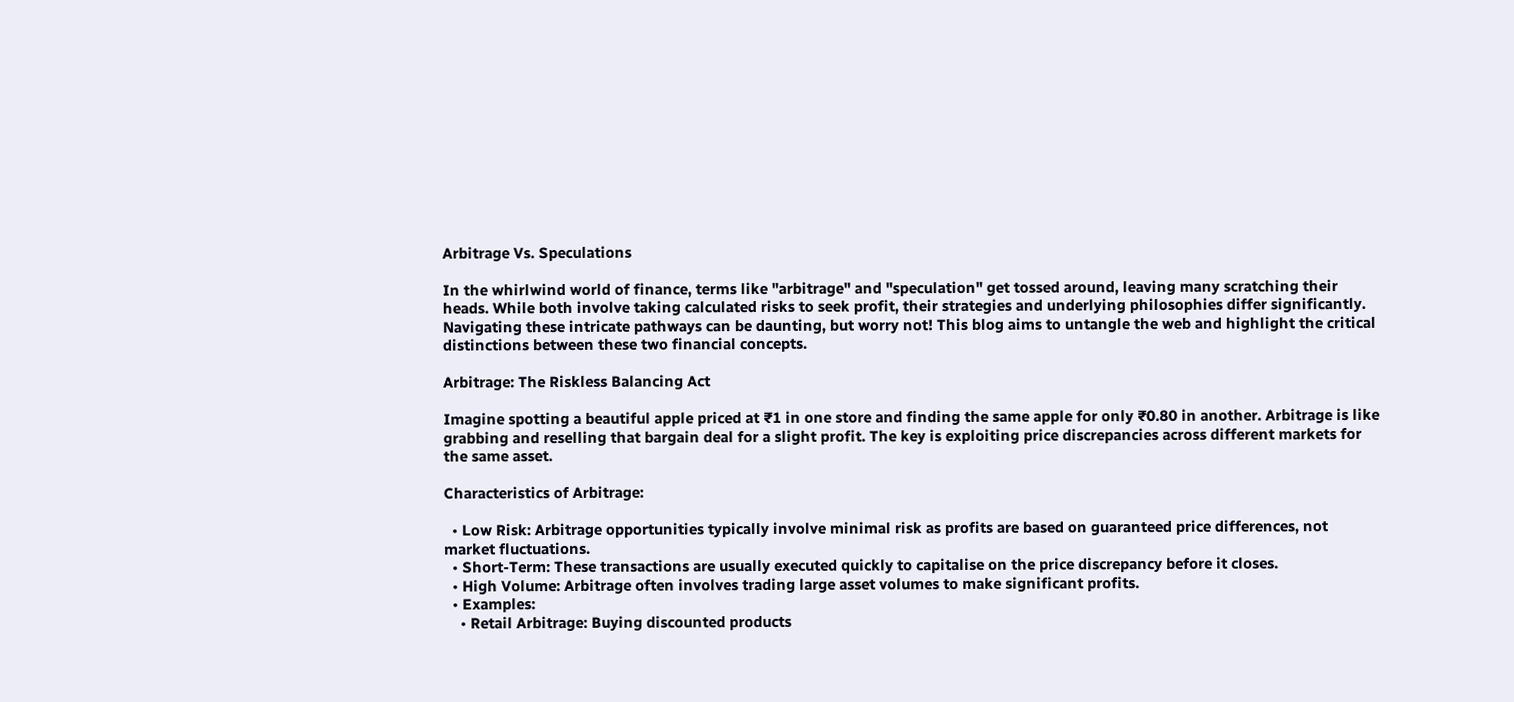Arbitrage Vs. Speculations

In the whirlwind world of finance, terms like "arbitrage" and "speculation" get tossed around, leaving many scratching their heads. While both involve taking calculated risks to seek profit, their strategies and underlying philosophies differ significantly. Navigating these intricate pathways can be daunting, but worry not! This blog aims to untangle the web and highlight the critical distinctions between these two financial concepts.

Arbitrage: The Riskless Balancing Act

Imagine spotting a beautiful apple priced at ₹1 in one store and finding the same apple for only ₹0.80 in another. Arbitrage is like grabbing and reselling that bargain deal for a slight profit. The key is exploiting price discrepancies across different markets for the same asset.

Characteristics of Arbitrage:

  • Low Risk: Arbitrage opportunities typically involve minimal risk as profits are based on guaranteed price differences, not market fluctuations.
  • Short-Term: These transactions are usually executed quickly to capitalise on the price discrepancy before it closes.
  • High Volume: Arbitrage often involves trading large asset volumes to make significant profits.
  • Examples:
    • Retail Arbitrage: Buying discounted products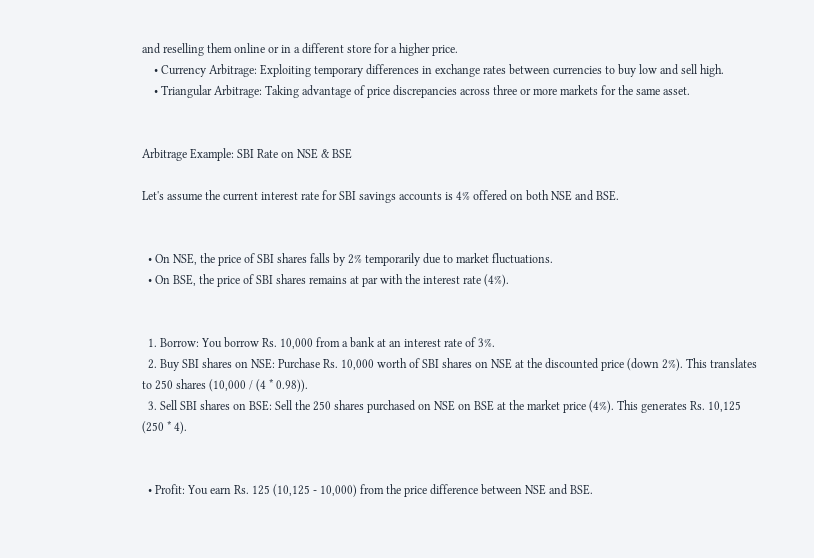and reselling them online or in a different store for a higher price.
    • Currency Arbitrage: Exploiting temporary differences in exchange rates between currencies to buy low and sell high.
    • Triangular Arbitrage: Taking advantage of price discrepancies across three or more markets for the same asset.


Arbitrage Example: SBI Rate on NSE & BSE

Let's assume the current interest rate for SBI savings accounts is 4% offered on both NSE and BSE.


  • On NSE, the price of SBI shares falls by 2% temporarily due to market fluctuations.
  • On BSE, the price of SBI shares remains at par with the interest rate (4%).


  1. Borrow: You borrow Rs. 10,000 from a bank at an interest rate of 3%.
  2. Buy SBI shares on NSE: Purchase Rs. 10,000 worth of SBI shares on NSE at the discounted price (down 2%). This translates to 250 shares (10,000 / (4 * 0.98)).
  3. Sell SBI shares on BSE: Sell the 250 shares purchased on NSE on BSE at the market price (4%). This generates Rs. 10,125 (250 * 4).


  • Profit: You earn Rs. 125 (10,125 - 10,000) from the price difference between NSE and BSE.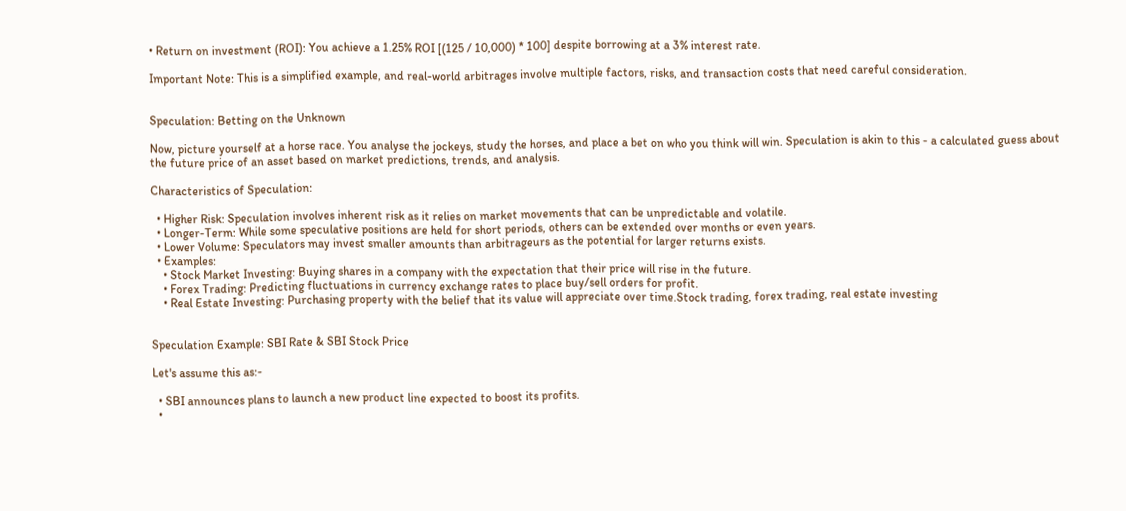• Return on investment (ROI): You achieve a 1.25% ROI [(125 / 10,000) * 100] despite borrowing at a 3% interest rate.

Important Note: This is a simplified example, and real-world arbitrages involve multiple factors, risks, and transaction costs that need careful consideration.


Speculation: Betting on the Unknown

Now, picture yourself at a horse race. You analyse the jockeys, study the horses, and place a bet on who you think will win. Speculation is akin to this - a calculated guess about the future price of an asset based on market predictions, trends, and analysis.

Characteristics of Speculation:

  • Higher Risk: Speculation involves inherent risk as it relies on market movements that can be unpredictable and volatile.
  • Longer-Term: While some speculative positions are held for short periods, others can be extended over months or even years.
  • Lower Volume: Speculators may invest smaller amounts than arbitrageurs as the potential for larger returns exists.
  • Examples:
    • Stock Market Investing: Buying shares in a company with the expectation that their price will rise in the future.
    • Forex Trading: Predicting fluctuations in currency exchange rates to place buy/sell orders for profit.
    • Real Estate Investing: Purchasing property with the belief that its value will appreciate over time.Stock trading, forex trading, real estate investing


Speculation Example: SBI Rate & SBI Stock Price

Let's assume this as:-

  • SBI announces plans to launch a new product line expected to boost its profits.
  •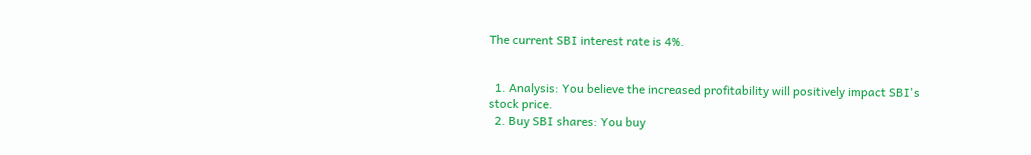The current SBI interest rate is 4%.


  1. Analysis: You believe the increased profitability will positively impact SBI's stock price.
  2. Buy SBI shares: You buy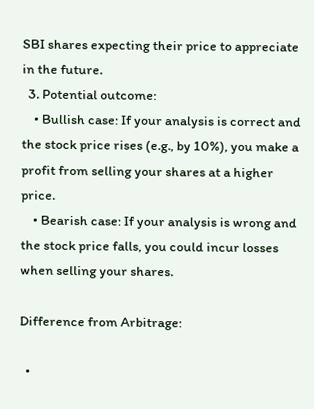SBI shares expecting their price to appreciate in the future.
  3. Potential outcome:
    • Bullish case: If your analysis is correct and the stock price rises (e.g., by 10%), you make a profit from selling your shares at a higher price.
    • Bearish case: If your analysis is wrong and the stock price falls, you could incur losses when selling your shares.

Difference from Arbitrage:

  •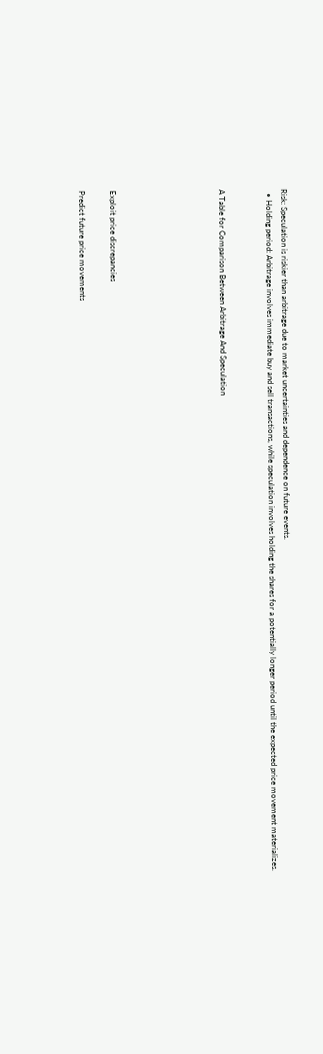Risk: Speculation is riskier than arbitrage due to market uncertainties and dependence on future events.
  • Holding period: Arbitrage involves immediate buy and sell transactions, while speculation involves holding the shares for a potentially longer period until the expected price movement materializes.


A Table for Comparison Between Arbitrage And Speculation






Exploit price discrepancies

Predict future price movements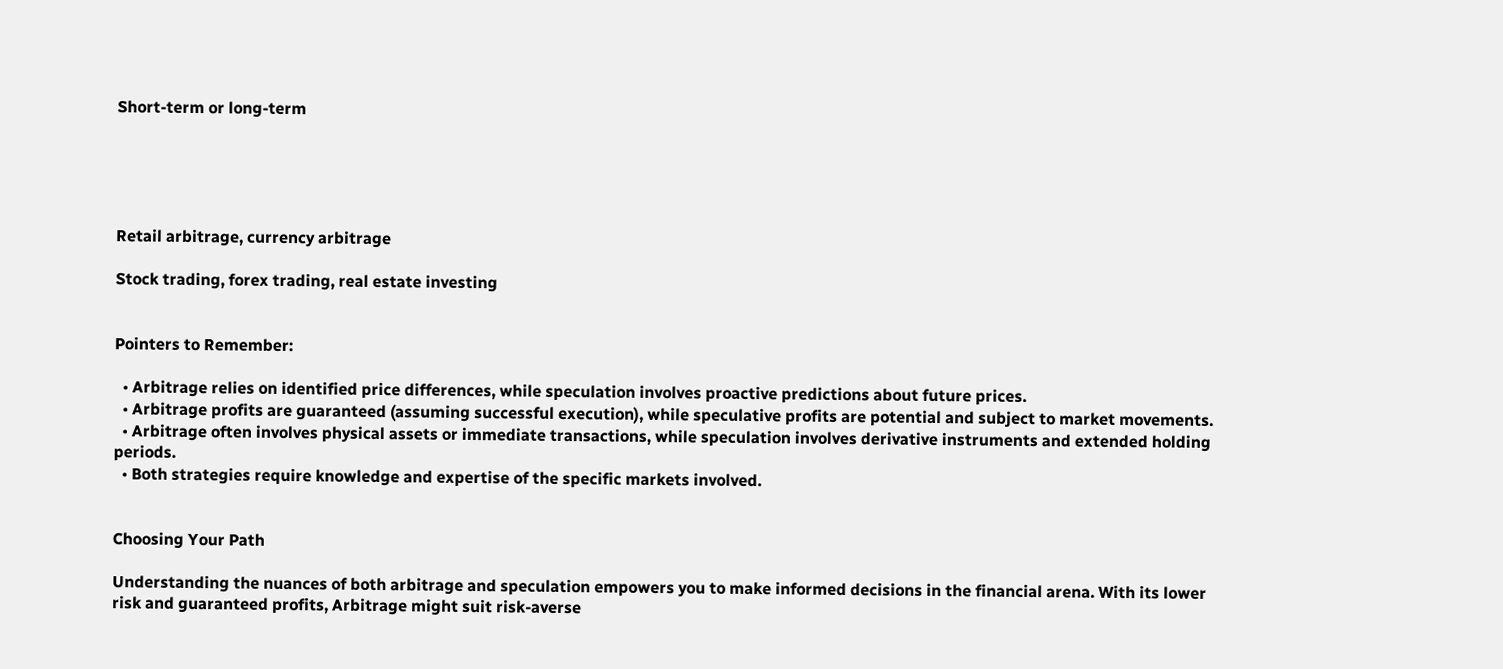Short-term or long-term





Retail arbitrage, currency arbitrage

Stock trading, forex trading, real estate investing


Pointers to Remember:

  • Arbitrage relies on identified price differences, while speculation involves proactive predictions about future prices.
  • Arbitrage profits are guaranteed (assuming successful execution), while speculative profits are potential and subject to market movements.
  • Arbitrage often involves physical assets or immediate transactions, while speculation involves derivative instruments and extended holding periods.
  • Both strategies require knowledge and expertise of the specific markets involved.


Choosing Your Path

Understanding the nuances of both arbitrage and speculation empowers you to make informed decisions in the financial arena. With its lower risk and guaranteed profits, Arbitrage might suit risk-averse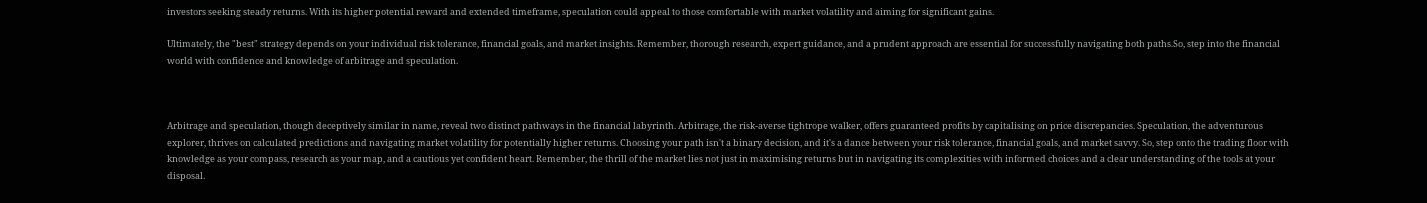investors seeking steady returns. With its higher potential reward and extended timeframe, speculation could appeal to those comfortable with market volatility and aiming for significant gains.

Ultimately, the "best" strategy depends on your individual risk tolerance, financial goals, and market insights. Remember, thorough research, expert guidance, and a prudent approach are essential for successfully navigating both paths.So, step into the financial world with confidence and knowledge of arbitrage and speculation.



Arbitrage and speculation, though deceptively similar in name, reveal two distinct pathways in the financial labyrinth. Arbitrage, the risk-averse tightrope walker, offers guaranteed profits by capitalising on price discrepancies. Speculation, the adventurous explorer, thrives on calculated predictions and navigating market volatility for potentially higher returns. Choosing your path isn't a binary decision, and it's a dance between your risk tolerance, financial goals, and market savvy. So, step onto the trading floor with knowledge as your compass, research as your map, and a cautious yet confident heart. Remember, the thrill of the market lies not just in maximising returns but in navigating its complexities with informed choices and a clear understanding of the tools at your disposal.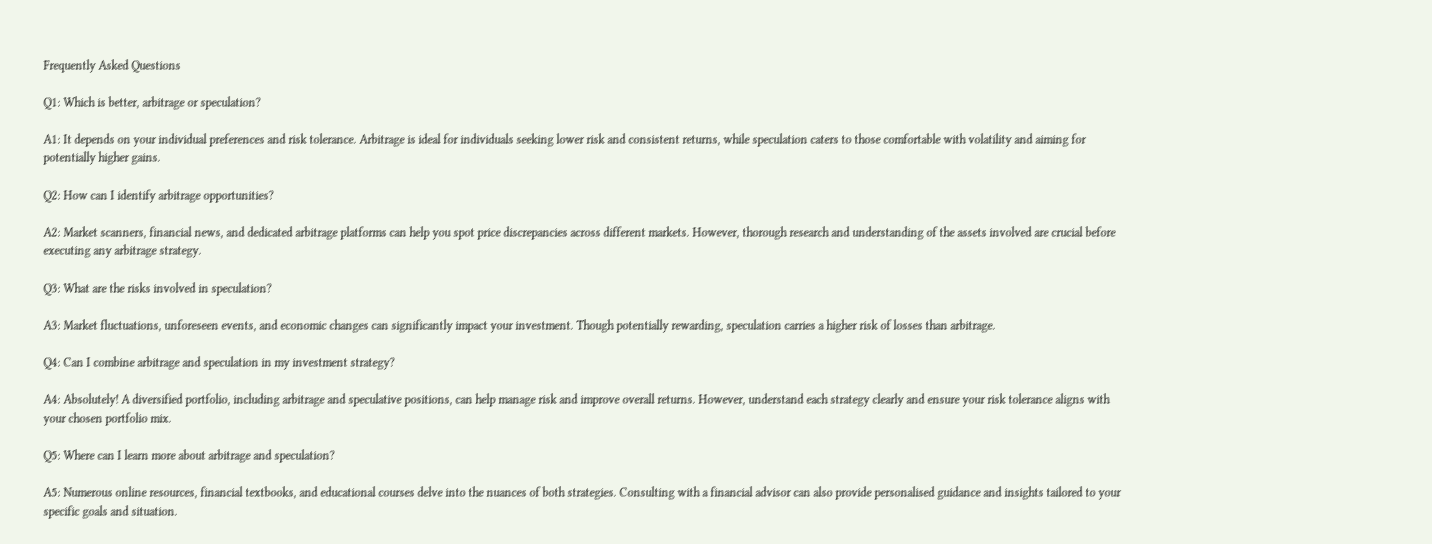Frequently Asked Questions

Q1: Which is better, arbitrage or speculation?

A1: It depends on your individual preferences and risk tolerance. Arbitrage is ideal for individuals seeking lower risk and consistent returns, while speculation caters to those comfortable with volatility and aiming for potentially higher gains.

Q2: How can I identify arbitrage opportunities?

A2: Market scanners, financial news, and dedicated arbitrage platforms can help you spot price discrepancies across different markets. However, thorough research and understanding of the assets involved are crucial before executing any arbitrage strategy.

Q3: What are the risks involved in speculation?

A3: Market fluctuations, unforeseen events, and economic changes can significantly impact your investment. Though potentially rewarding, speculation carries a higher risk of losses than arbitrage.

Q4: Can I combine arbitrage and speculation in my investment strategy?

A4: Absolutely! A diversified portfolio, including arbitrage and speculative positions, can help manage risk and improve overall returns. However, understand each strategy clearly and ensure your risk tolerance aligns with your chosen portfolio mix.

Q5: Where can I learn more about arbitrage and speculation?

A5: Numerous online resources, financial textbooks, and educational courses delve into the nuances of both strategies. Consulting with a financial advisor can also provide personalised guidance and insights tailored to your specific goals and situation.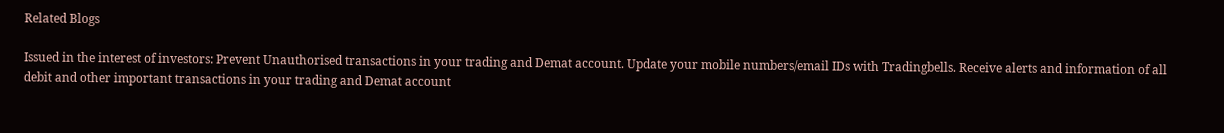Related Blogs

Issued in the interest of investors: Prevent Unauthorised transactions in your trading and Demat account. Update your mobile numbers/email IDs with Tradingbells. Receive alerts and information of all debit and other important transactions in your trading and Demat account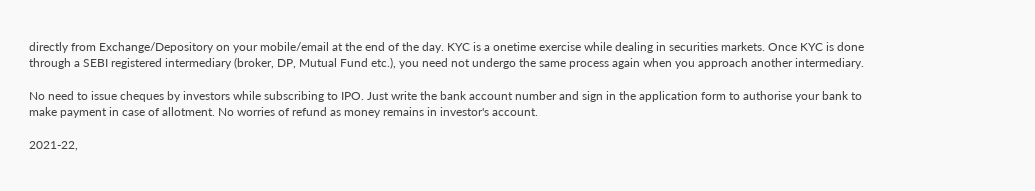directly from Exchange/Depository on your mobile/email at the end of the day. KYC is a onetime exercise while dealing in securities markets. Once KYC is done through a SEBI registered intermediary (broker, DP, Mutual Fund etc.), you need not undergo the same process again when you approach another intermediary.

No need to issue cheques by investors while subscribing to IPO. Just write the bank account number and sign in the application form to authorise your bank to make payment in case of allotment. No worries of refund as money remains in investor's account.

2021-22,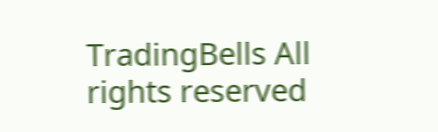TradingBells All rights reserved